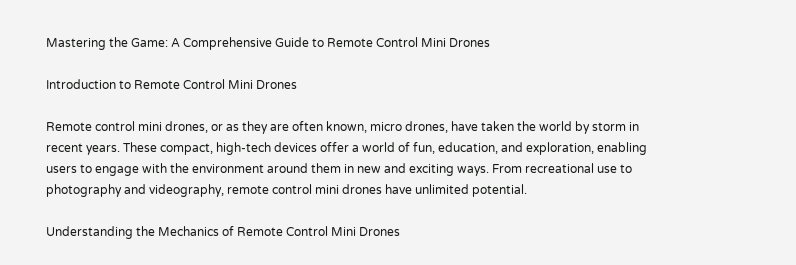Mastering the Game: A Comprehensive Guide to Remote Control Mini Drones

Introduction to Remote Control Mini Drones

Remote control mini drones, or as they are often known, micro drones, have taken the world by storm in recent years. These compact, high-tech devices offer a world of fun, education, and exploration, enabling users to engage with the environment around them in new and exciting ways. From recreational use to photography and videography, remote control mini drones have unlimited potential.

Understanding the Mechanics of Remote Control Mini Drones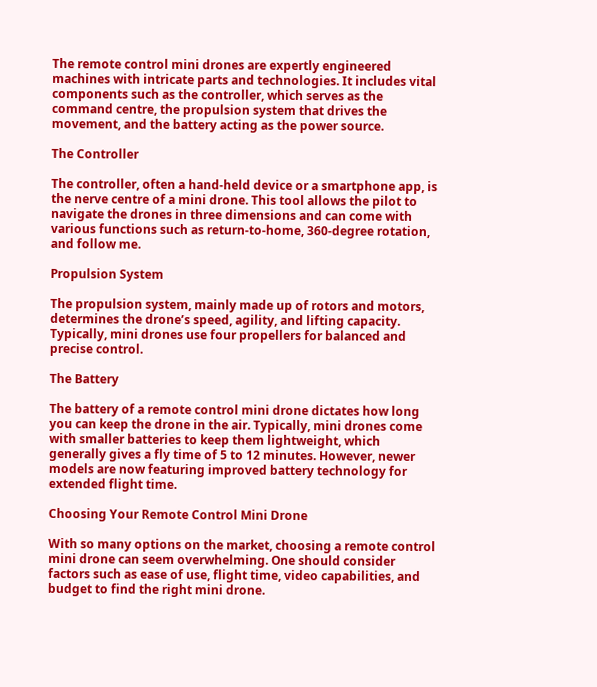The remote control mini drones are expertly engineered machines with intricate parts and technologies. It includes vital components such as the controller, which serves as the command centre, the propulsion system that drives the movement, and the battery acting as the power source.

The Controller

The controller, often a hand-held device or a smartphone app, is the nerve centre of a mini drone. This tool allows the pilot to navigate the drones in three dimensions and can come with various functions such as return-to-home, 360-degree rotation, and follow me.

Propulsion System

The propulsion system, mainly made up of rotors and motors, determines the drone’s speed, agility, and lifting capacity. Typically, mini drones use four propellers for balanced and precise control.

The Battery

The battery of a remote control mini drone dictates how long you can keep the drone in the air. Typically, mini drones come with smaller batteries to keep them lightweight, which generally gives a fly time of 5 to 12 minutes. However, newer models are now featuring improved battery technology for extended flight time.

Choosing Your Remote Control Mini Drone

With so many options on the market, choosing a remote control mini drone can seem overwhelming. One should consider factors such as ease of use, flight time, video capabilities, and budget to find the right mini drone.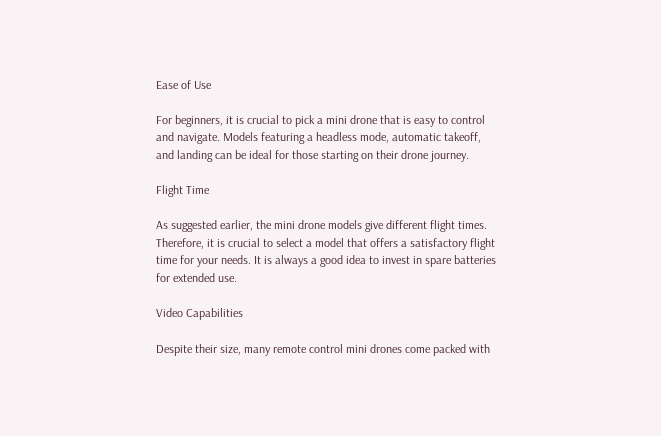Ease of Use

For beginners, it is crucial to pick a mini drone that is easy to control and navigate. Models featuring a headless mode, automatic takeoff, and landing can be ideal for those starting on their drone journey.

Flight Time

As suggested earlier, the mini drone models give different flight times. Therefore, it is crucial to select a model that offers a satisfactory flight time for your needs. It is always a good idea to invest in spare batteries for extended use.

Video Capabilities

Despite their size, many remote control mini drones come packed with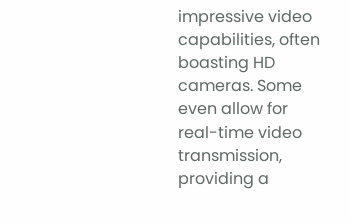impressive video capabilities, often boasting HD cameras. Some even allow for real-time video transmission, providing a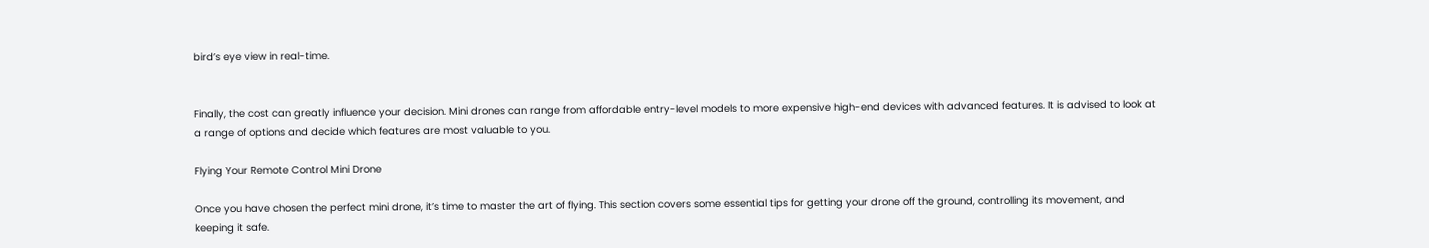bird’s eye view in real-time.


Finally, the cost can greatly influence your decision. Mini drones can range from affordable entry-level models to more expensive high-end devices with advanced features. It is advised to look at a range of options and decide which features are most valuable to you.

Flying Your Remote Control Mini Drone

Once you have chosen the perfect mini drone, it’s time to master the art of flying. This section covers some essential tips for getting your drone off the ground, controlling its movement, and keeping it safe.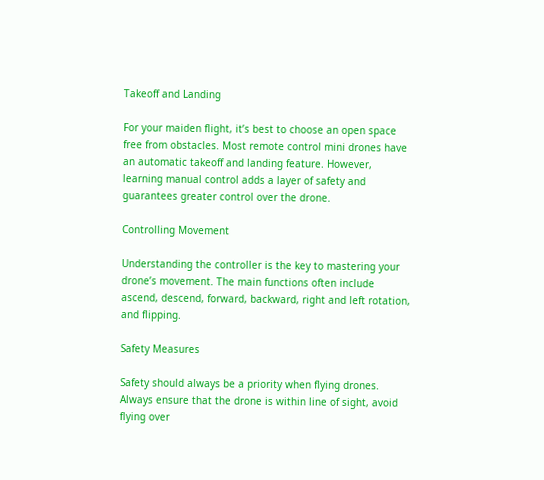Takeoff and Landing

For your maiden flight, it’s best to choose an open space free from obstacles. Most remote control mini drones have an automatic takeoff and landing feature. However, learning manual control adds a layer of safety and guarantees greater control over the drone.

Controlling Movement

Understanding the controller is the key to mastering your drone’s movement. The main functions often include ascend, descend, forward, backward, right and left rotation, and flipping.

Safety Measures

Safety should always be a priority when flying drones. Always ensure that the drone is within line of sight, avoid flying over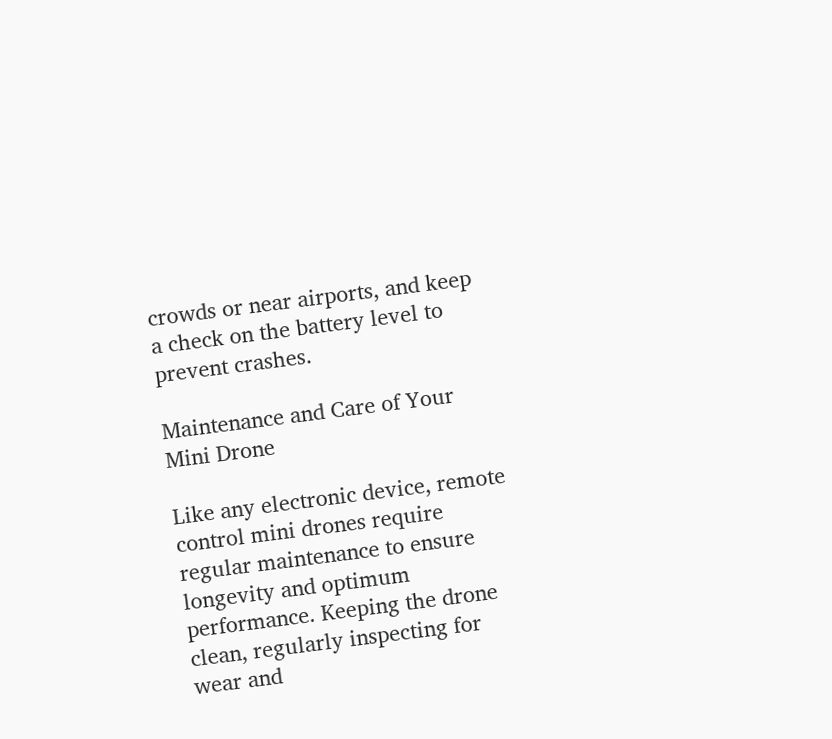crowds or near airports, and keep a check on the battery level to prevent crashes.

Maintenance and Care of Your Mini Drone

Like any electronic device, remote control mini drones require regular maintenance to ensure longevity and optimum performance. Keeping the drone clean, regularly inspecting for wear and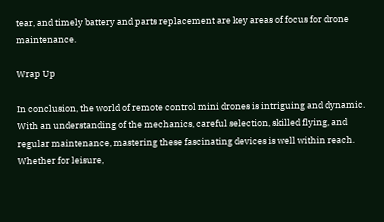tear, and timely battery and parts replacement are key areas of focus for drone maintenance.

Wrap Up

In conclusion, the world of remote control mini drones is intriguing and dynamic. With an understanding of the mechanics, careful selection, skilled flying, and regular maintenance, mastering these fascinating devices is well within reach. Whether for leisure,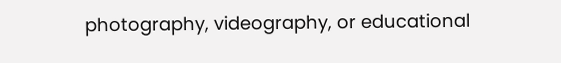photography, videography, or educational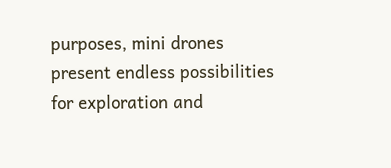purposes, mini drones present endless possibilities for exploration and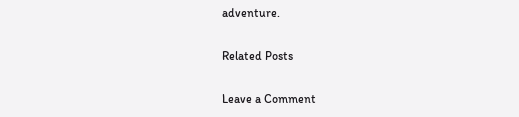adventure.

Related Posts

Leave a Comment